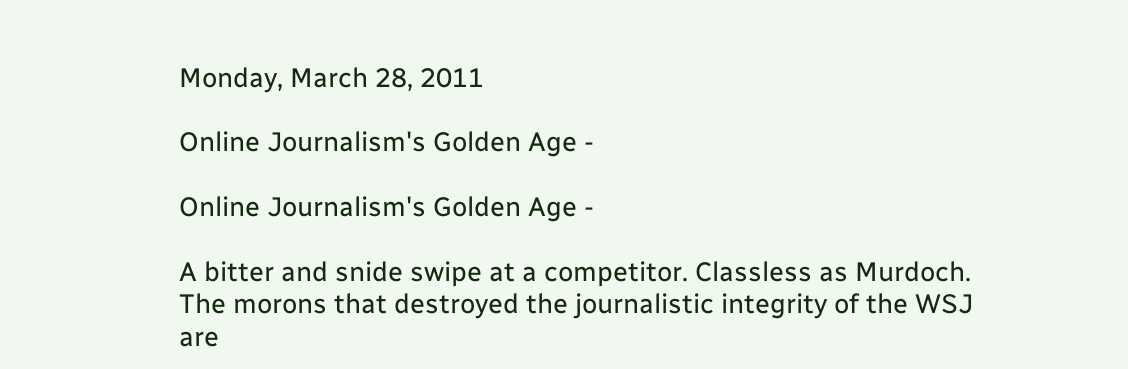Monday, March 28, 2011

Online Journalism's Golden Age -

Online Journalism's Golden Age -

A bitter and snide swipe at a competitor. Classless as Murdoch. The morons that destroyed the journalistic integrity of the WSJ are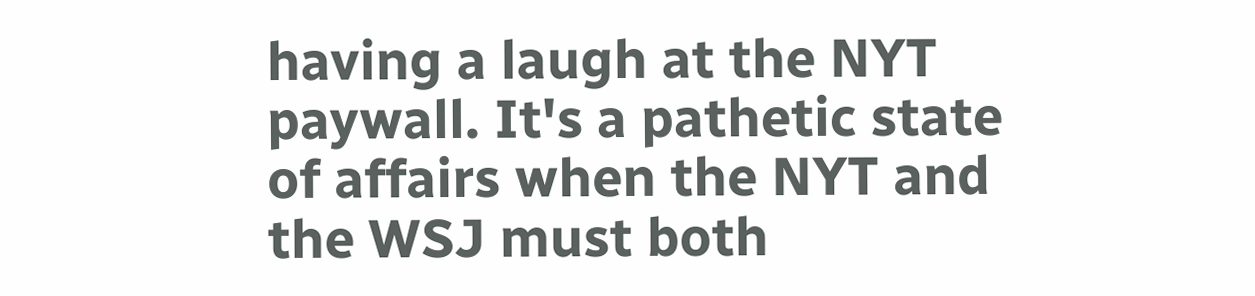having a laugh at the NYT paywall. It's a pathetic state of affairs when the NYT and the WSJ must both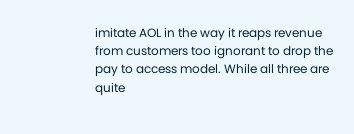imitate AOL in the way it reaps revenue from customers too ignorant to drop the pay to access model. While all three are quite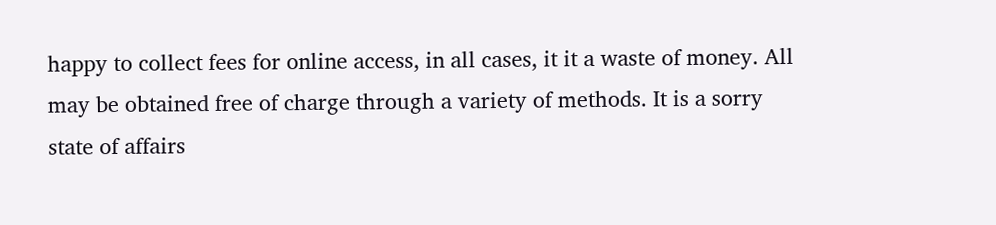happy to collect fees for online access, in all cases, it it a waste of money. All may be obtained free of charge through a variety of methods. It is a sorry state of affairs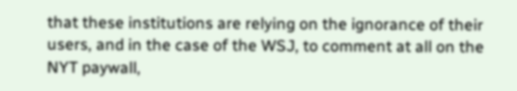that these institutions are relying on the ignorance of their users, and in the case of the WSJ, to comment at all on the NYT paywall,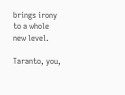brings irony to a whole new level.

Taranto, you,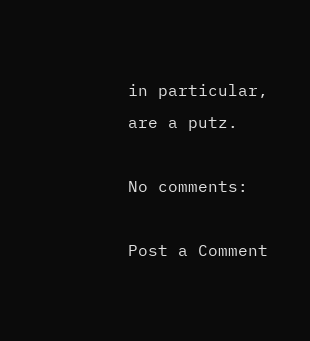in particular, are a putz.

No comments:

Post a Comment